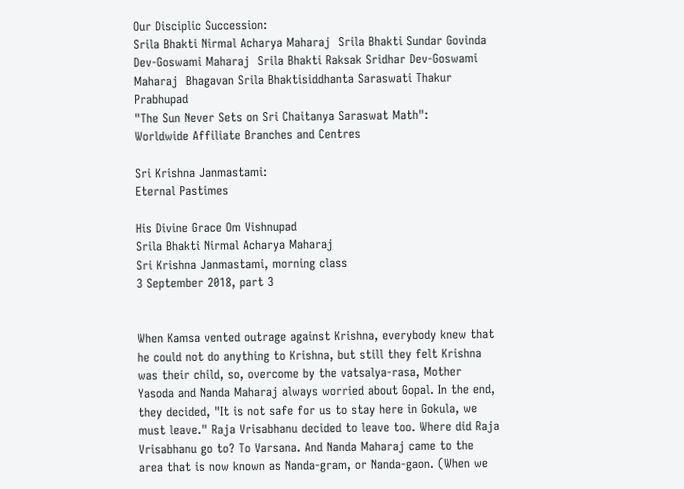Our Disciplic Succession:
Srila Bhakti Nirmal Acharya Maharaj  Srila Bhakti Sundar Govinda Dev-Goswami Maharaj  Srila Bhakti Raksak Sridhar Dev-Goswami Maharaj  Bhagavan Srila Bhaktisiddhanta Saraswati Thakur Prabhupad
"The Sun Never Sets on Sri Chaitanya Saraswat Math":
Worldwide Affiliate Branches and Centres

Sri Krishna Janmastami:
Eternal Pastimes

His Divine Grace Om Vishnupad
Srila Bhakti Nirmal Acharya Maharaj
Sri Krishna Janmastami, morning class
3 September 2018, part 3


When Kamsa vented outrage against Krishna, everybody knew that he could not do anything to Krishna, but still they felt Krishna was their child, so, overcome by the vatsalya-rasa, Mother Yasoda and Nanda Maharaj always worried about Gopal. In the end, they decided, "It is not safe for us to stay here in Gokula, we must leave." Raja Vrisabhanu decided to leave too. Where did Raja Vrisabhanu go to? To Varsana. And Nanda Maharaj came to the area that is now known as Nanda-gram, or Nanda-gaon. (When we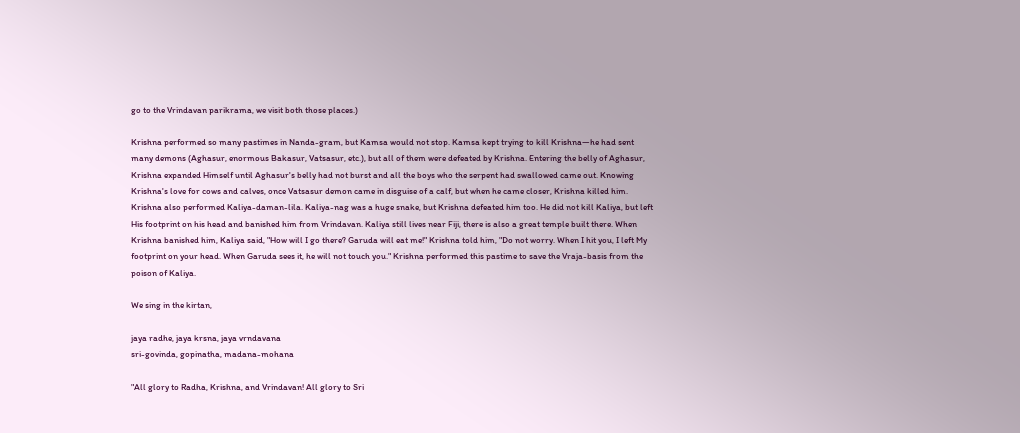go to the Vrindavan parikrama, we visit both those places.)

Krishna performed so many pastimes in Nanda-gram, but Kamsa would not stop. Kamsa kept trying to kill Krishna—he had sent many demons (Aghasur, enormous Bakasur, Vatsasur, etc.), but all of them were defeated by Krishna. Entering the belly of Aghasur, Krishna expanded Himself until Aghasur's belly had not burst and all the boys who the serpent had swallowed came out. Knowing Krishna's love for cows and calves, once Vatsasur demon came in disguise of a calf, but when he came closer, Krishna killed him. Krishna also performed Kaliya-daman-lila. Kaliya-nag was a huge snake, but Krishna defeated him too. He did not kill Kaliya, but left His footprint on his head and banished him from Vrindavan. Kaliya still lives near Fiji, there is also a great temple built there. When Krishna banished him, Kaliya said, "How will I go there? Garuda will eat me!" Krishna told him, "Do not worry. When I hit you, I left My footprint on your head. When Garuda sees it, he will not touch you." Krishna performed this pastime to save the Vraja-basis from the poison of Kaliya.

We sing in the kirtan,

jaya radhe, jaya krsna, jaya vrndavana
sri-govinda, gopinatha, madana-mohana

"All glory to Radha, Krishna, and Vrindavan! All glory to Sri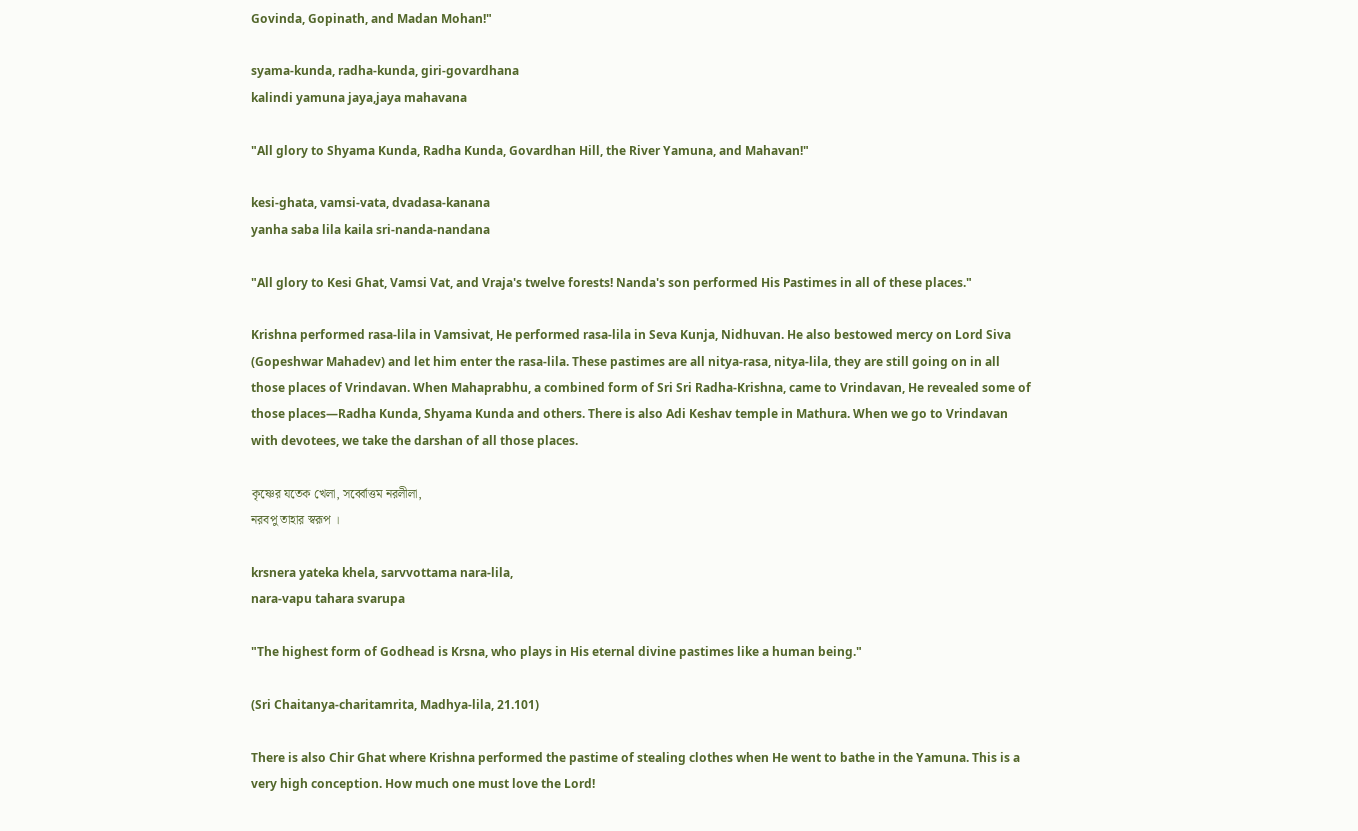Govinda, Gopinath, and Madan Mohan!"

syama-kunda, radha-kunda, giri-govardhana
kalindi yamuna jaya,jaya mahavana

"All glory to Shyama Kunda, Radha Kunda, Govardhan Hill, the River Yamuna, and Mahavan!"

kesi-ghata, vamsi-vata, dvadasa-kanana
yanha saba lila kaila sri-nanda-nandana

"All glory to Kesi Ghat, Vamsi Vat, and Vraja's twelve forests! Nanda's son performed His Pastimes in all of these places."

Krishna performed rasa-lila in Vamsivat, He performed rasa-lila in Seva Kunja, Nidhuvan. He also bestowed mercy on Lord Siva (Gopeshwar Mahadev) and let him enter the rasa-lila. These pastimes are all nitya-rasa, nitya-lila, they are still going on in all those places of Vrindavan. When Mahaprabhu, a combined form of Sri Sri Radha-Krishna, came to Vrindavan, He revealed some of those places—Radha Kunda, Shyama Kunda and others. There is also Adi Keshav temple in Mathura. When we go to Vrindavan with devotees, we take the darshan of all those places.

কৃষ্ণের যতেক খেলা, সর্ব্বোত্তম নরলীলা,
নরবপু তাহার স্বরূপ ।

krsnera yateka khela, sarvvottama nara-lila,
nara-vapu tahara svarupa

"The highest form of Godhead is Krsna, who plays in His eternal divine pastimes like a human being."

(Sri Chaitanya-charitamrita, Madhya-lila, 21.101)

There is also Chir Ghat where Krishna performed the pastime of stealing clothes when He went to bathe in the Yamuna. This is a very high conception. How much one must love the Lord!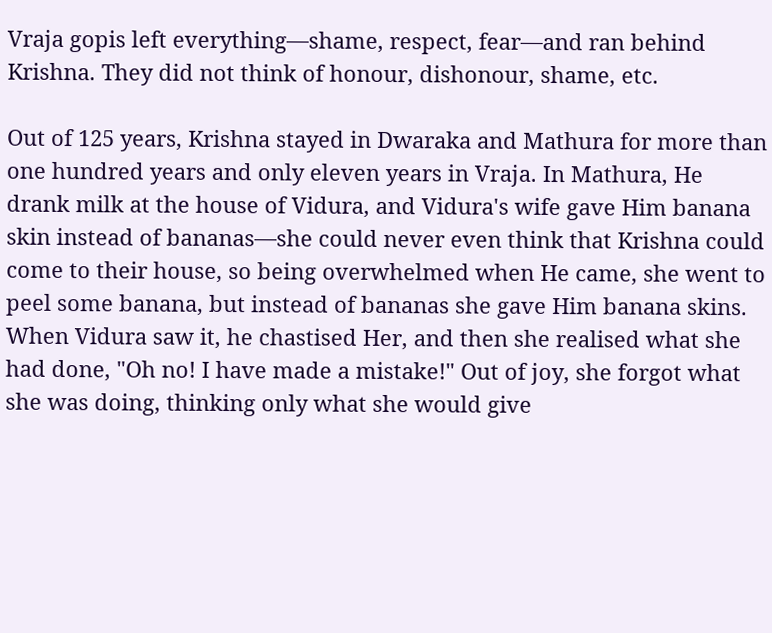Vraja gopis left everything—shame, respect, fear—and ran behind Krishna. They did not think of honour, dishonour, shame, etc.

Out of 125 years, Krishna stayed in Dwaraka and Mathura for more than one hundred years and only eleven years in Vraja. In Mathura, He drank milk at the house of Vidura, and Vidura's wife gave Him banana skin instead of bananas—she could never even think that Krishna could come to their house, so being overwhelmed when He came, she went to peel some banana, but instead of bananas she gave Him banana skins. When Vidura saw it, he chastised Her, and then she realised what she had done, "Oh no! I have made a mistake!" Out of joy, she forgot what she was doing, thinking only what she would give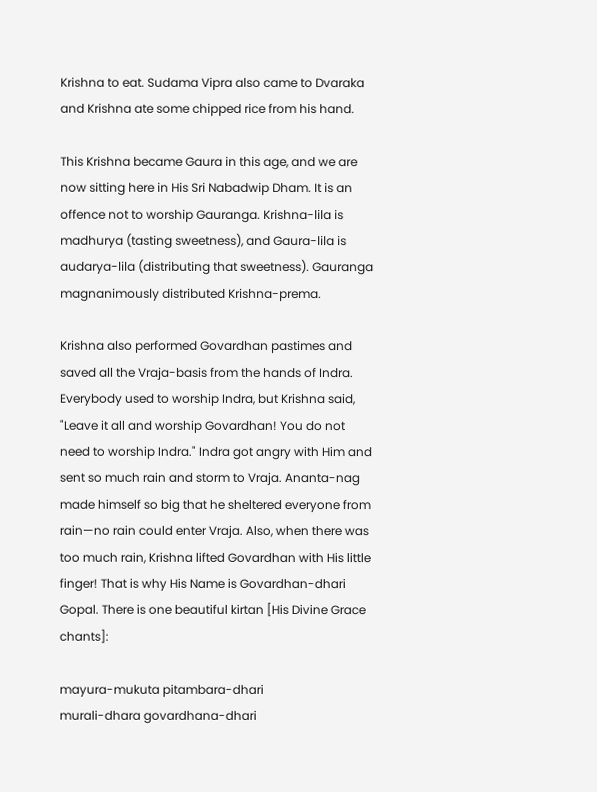Krishna to eat. Sudama Vipra also came to Dvaraka and Krishna ate some chipped rice from his hand.

This Krishna became Gaura in this age, and we are now sitting here in His Sri Nabadwip Dham. It is an offence not to worship Gauranga. Krishna-lila is madhurya (tasting sweetness), and Gaura-lila is audarya-lila (distributing that sweetness). Gauranga magnanimously distributed Krishna-prema.

Krishna also performed Govardhan pastimes and saved all the Vraja-basis from the hands of Indra. Everybody used to worship Indra, but Krishna said, "Leave it all and worship Govardhan! You do not need to worship Indra." Indra got angry with Him and sent so much rain and storm to Vraja. Ananta-nag made himself so big that he sheltered everyone from rain—no rain could enter Vraja. Also, when there was too much rain, Krishna lifted Govardhan with His little finger! That is why His Name is Govardhan-dhari Gopal. There is one beautiful kirtan [His Divine Grace chants]:

mayura-mukuta pitambara-dhari
murali-dhara govardhana-dhari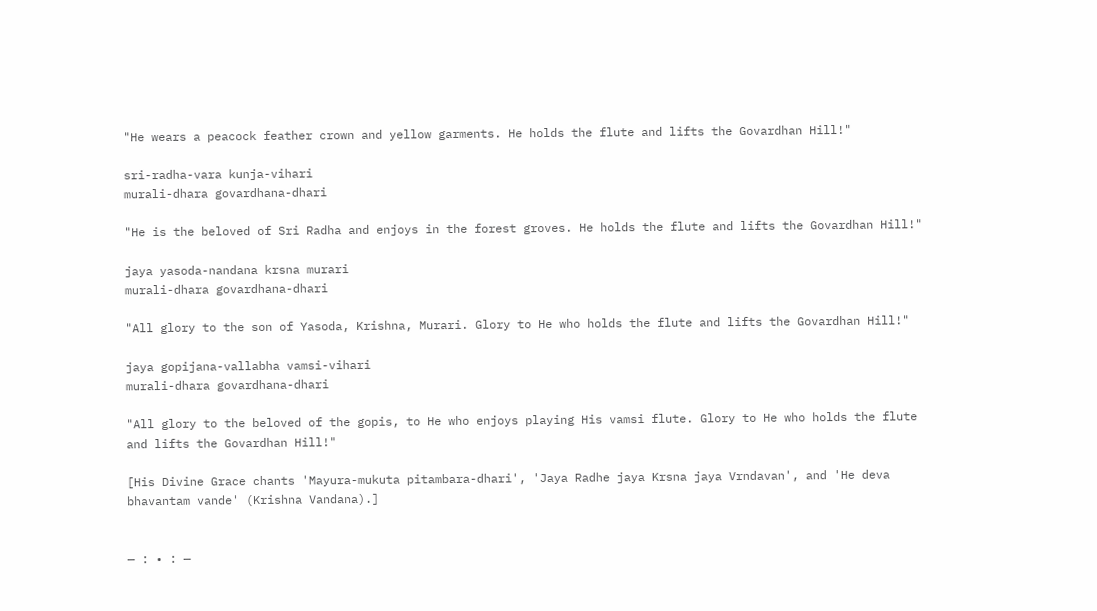"He wears a peacock feather crown and yellow garments. He holds the flute and lifts the Govardhan Hill!"

sri-radha-vara kunja-vihari
murali-dhara govardhana-dhari

"He is the beloved of Sri Radha and enjoys in the forest groves. He holds the flute and lifts the Govardhan Hill!"

jaya yasoda-nandana krsna murari
murali-dhara govardhana-dhari

"All glory to the son of Yasoda, Krishna, Murari. Glory to He who holds the flute and lifts the Govardhan Hill!"

jaya gopijana-vallabha vamsi-vihari
murali-dhara govardhana-dhari

"All glory to the beloved of the gopis, to He who enjoys playing His vamsi flute. Glory to He who holds the flute and lifts the Govardhan Hill!"

[His Divine Grace chants 'Mayura-mukuta pitambara-dhari', 'Jaya Radhe jaya Krsna jaya Vrndavan', and 'He deva bhavantam vande' (Krishna Vandana).]


— : • : —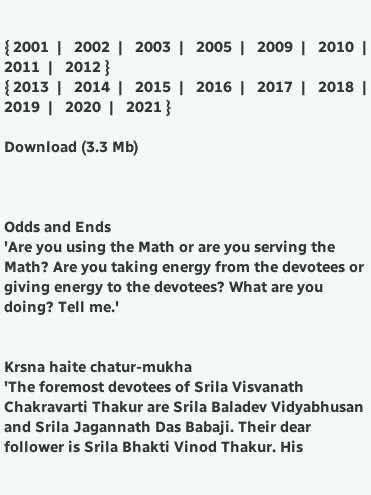{ 2001  |   2002  |   2003  |   2005  |   2009  |   2010  |   2011  |   2012 }
{ 2013  |   2014  |   2015  |   2016  |   2017  |   2018  |   2019  |   2020  |   2021 }

Download (3.3 Mb)



Odds and Ends
'Are you using the Math or are you serving the Math? Are you taking energy from the devotees or giving energy to the devotees? What are you doing? Tell me.'


Krsna haite chatur-mukha
'The foremost devotees of Srila Visvanath Chakravarti Thakur are Srila Baladev Vidyabhusan and Srila Jagannath Das Babaji. Their dear follower is Srila Bhakti Vinod Thakur. His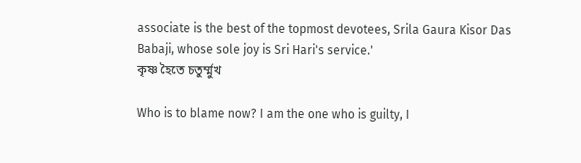associate is the best of the topmost devotees, Srila Gaura Kisor Das Babaji, whose sole joy is Sri Hari's service.'
কৃষ্ণ হৈতে চতুর্ম্মুখ

Who is to blame now? I am the one who is guilty, I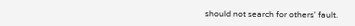should not search for others' fault.